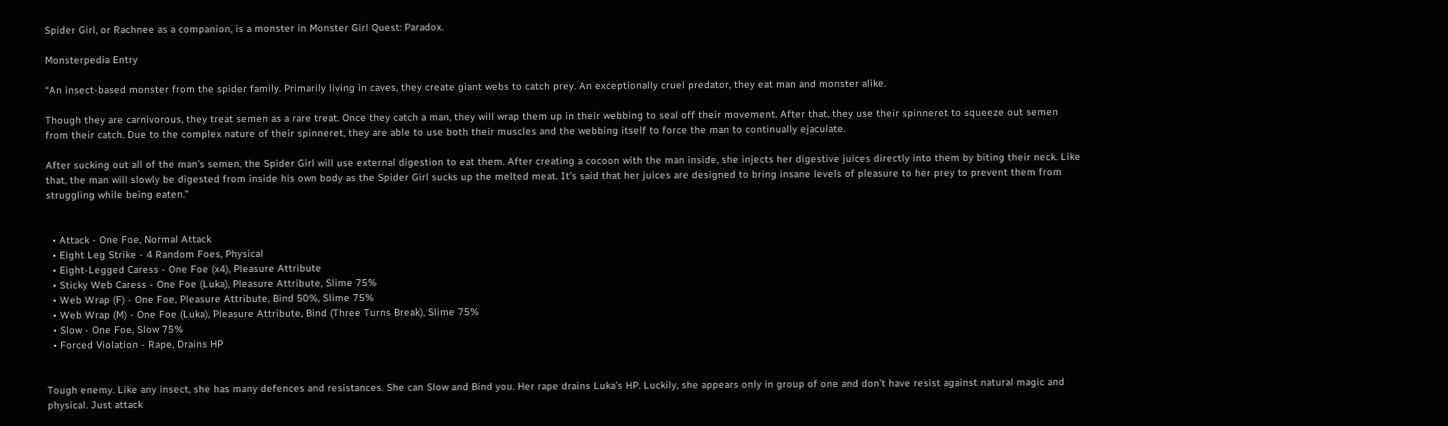Spider Girl, or Rachnee as a companion, is a monster in Monster Girl Quest: Paradox.

Monsterpedia Entry

“An insect-based monster from the spider family. Primarily living in caves, they create giant webs to catch prey. An exceptionally cruel predator, they eat man and monster alike.

Though they are carnivorous, they treat semen as a rare treat. Once they catch a man, they will wrap them up in their webbing to seal off their movement. After that, they use their spinneret to squeeze out semen from their catch. Due to the complex nature of their spinneret, they are able to use both their muscles and the webbing itself to force the man to continually ejaculate.

After sucking out all of the man’s semen, the Spider Girl will use external digestion to eat them. After creating a cocoon with the man inside, she injects her digestive juices directly into them by biting their neck. Like that, the man will slowly be digested from inside his own body as the Spider Girl sucks up the melted meat. It’s said that her juices are designed to bring insane levels of pleasure to her prey to prevent them from struggling while being eaten.”


  • Attack - One Foe, Normal Attack
  • Eight Leg Strike - 4 Random Foes, Physical
  • Eight-Legged Caress - One Foe (x4), Pleasure Attribute
  • Sticky Web Caress - One Foe (Luka), Pleasure Attribute, Slime 75%
  • Web Wrap (F) - One Foe, Pleasure Attribute, Bind 50%, Slime 75%
  • Web Wrap (M) - One Foe (Luka), Pleasure Attribute, Bind (Three Turns Break), Slime 75%
  • Slow - One Foe, Slow 75%
  • Forced Violation - Rape, Drains HP


Tough enemy. Like any insect, she has many defences and resistances. She can Slow and Bind you. Her rape drains Luka’s HP. Luckily, she appears only in group of one and don’t have resist against natural magic and physical. Just attack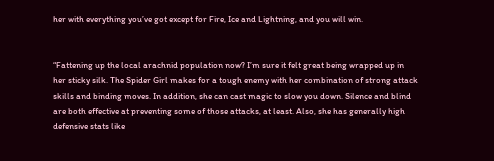her with everything you’ve got except for Fire, Ice and Lightning, and you will win.


“Fattening up the local arachnid population now? I’m sure it felt great being wrapped up in her sticky silk. The Spider Girl makes for a tough enemy with her combination of strong attack skills and binding moves. In addition, she can cast magic to slow you down. Silence and blind are both effective at preventing some of those attacks, at least. Also, she has generally high defensive stats like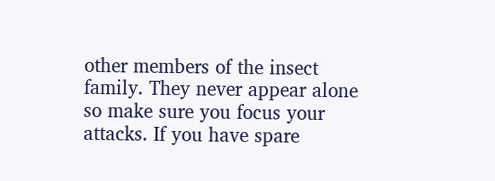other members of the insect family. They never appear alone so make sure you focus your attacks. If you have spare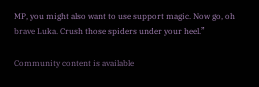MP, you might also want to use support magic. Now go, oh brave Luka. Crush those spiders under your heel.”

Community content is available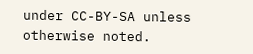under CC-BY-SA unless otherwise noted.